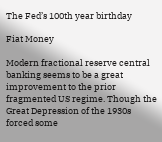The Fed’s 100th year birthday

Fiat Money

Modern fractional reserve central banking seems to be a great improvement to the prior fragmented US regime. Though the Great Depression of the 1930s forced some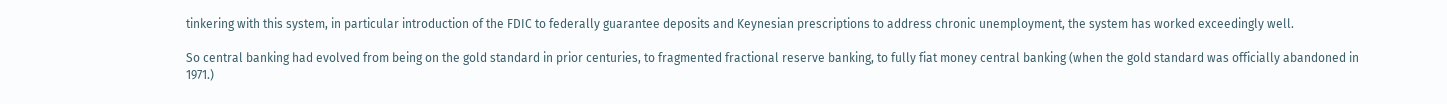tinkering with this system, in particular introduction of the FDIC to federally guarantee deposits and Keynesian prescriptions to address chronic unemployment, the system has worked exceedingly well.

So central banking had evolved from being on the gold standard in prior centuries, to fragmented fractional reserve banking, to fully fiat money central banking (when the gold standard was officially abandoned in 1971.)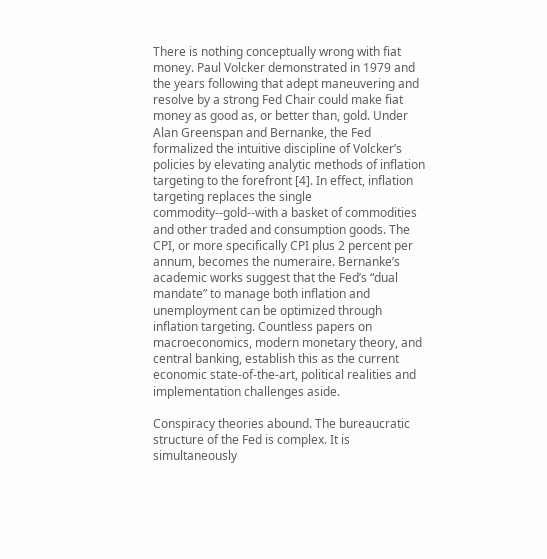There is nothing conceptually wrong with fiat money. Paul Volcker demonstrated in 1979 and the years following that adept maneuvering and resolve by a strong Fed Chair could make fiat money as good as, or better than, gold. Under Alan Greenspan and Bernanke, the Fed formalized the intuitive discipline of Volcker’s policies by elevating analytic methods of inflation targeting to the forefront [4]. In effect, inflation targeting replaces the single commodity--gold--with a basket of commodities and other traded and consumption goods. The CPI, or more specifically CPI plus 2 percent per annum, becomes the numeraire. Bernanke’s academic works suggest that the Fed’s “dual mandate” to manage both inflation and unemployment can be optimized through inflation targeting. Countless papers on macroeconomics, modern monetary theory, and central banking, establish this as the current economic state-of-the-art, political realities and implementation challenges aside.

Conspiracy theories abound. The bureaucratic structure of the Fed is complex. It is simultaneously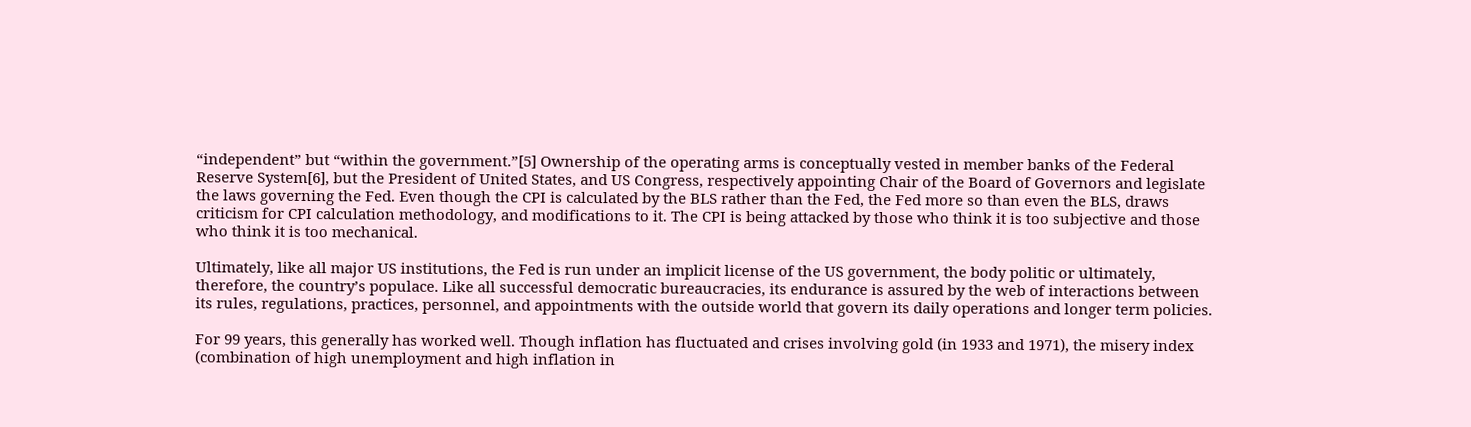“independent” but “within the government.”[5] Ownership of the operating arms is conceptually vested in member banks of the Federal Reserve System[6], but the President of United States, and US Congress, respectively appointing Chair of the Board of Governors and legislate the laws governing the Fed. Even though the CPI is calculated by the BLS rather than the Fed, the Fed more so than even the BLS, draws criticism for CPI calculation methodology, and modifications to it. The CPI is being attacked by those who think it is too subjective and those who think it is too mechanical.

Ultimately, like all major US institutions, the Fed is run under an implicit license of the US government, the body politic or ultimately, therefore, the country’s populace. Like all successful democratic bureaucracies, its endurance is assured by the web of interactions between its rules, regulations, practices, personnel, and appointments with the outside world that govern its daily operations and longer term policies.

For 99 years, this generally has worked well. Though inflation has fluctuated and crises involving gold (in 1933 and 1971), the misery index (combination of high unemployment and high inflation in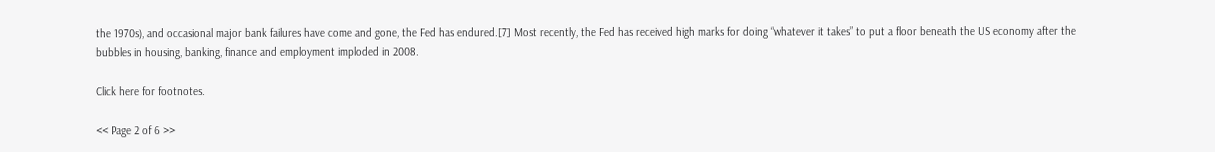the 1970s), and occasional major bank failures have come and gone, the Fed has endured.[7] Most recently, the Fed has received high marks for doing “whatever it takes” to put a floor beneath the US economy after the bubbles in housing, banking, finance and employment imploded in 2008.

Click here for footnotes.

<< Page 2 of 6 >>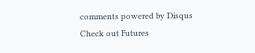comments powered by Disqus
Check out Futures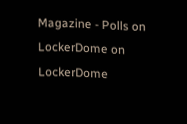Magazine - Polls on LockerDome on LockerDome